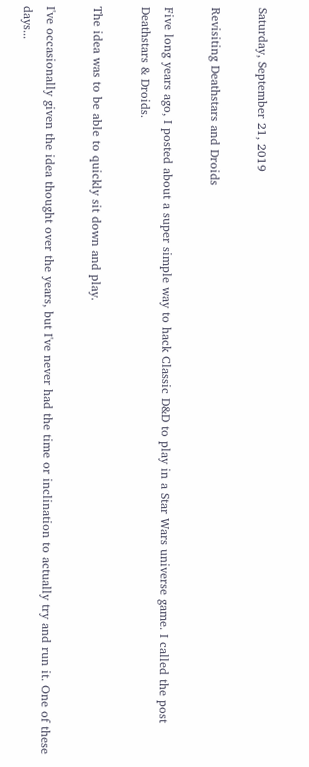Saturday, September 21, 2019

Revisiting Deathstars and Droids

Five long years ago, I posted about a super simple way to hack Classic D&D to play in a Star Wars universe game. I called the post Deathstars & Droids.

The idea was to be able to quickly sit down and play.

I've occasionally given the idea thought over the years, but I've never had the time or inclination to actually try and run it. One of these days...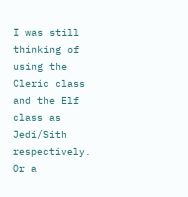I was still thinking of using the Cleric class and the Elf class as Jedi/Sith respectively. Or a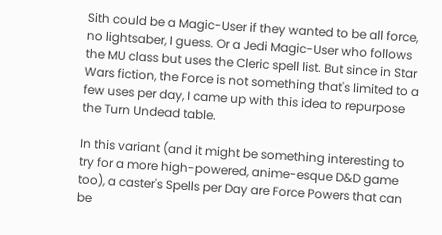Sith could be a Magic-User if they wanted to be all force, no lightsaber, I guess. Or a Jedi Magic-User who follows the MU class but uses the Cleric spell list. But since in Star Wars fiction, the Force is not something that's limited to a few uses per day, I came up with this idea to repurpose the Turn Undead table.

In this variant (and it might be something interesting to try for a more high-powered, anime-esque D&D game too), a caster's Spells per Day are Force Powers that can be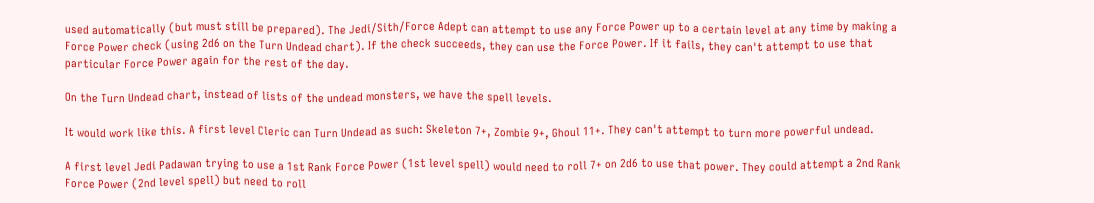used automatically (but must still be prepared). The Jedi/Sith/Force Adept can attempt to use any Force Power up to a certain level at any time by making a Force Power check (using 2d6 on the Turn Undead chart). If the check succeeds, they can use the Force Power. If it fails, they can't attempt to use that particular Force Power again for the rest of the day.

On the Turn Undead chart, instead of lists of the undead monsters, we have the spell levels.

It would work like this. A first level Cleric can Turn Undead as such: Skeleton 7+, Zombie 9+, Ghoul 11+. They can't attempt to turn more powerful undead.

A first level Jedi Padawan trying to use a 1st Rank Force Power (1st level spell) would need to roll 7+ on 2d6 to use that power. They could attempt a 2nd Rank Force Power (2nd level spell) but need to roll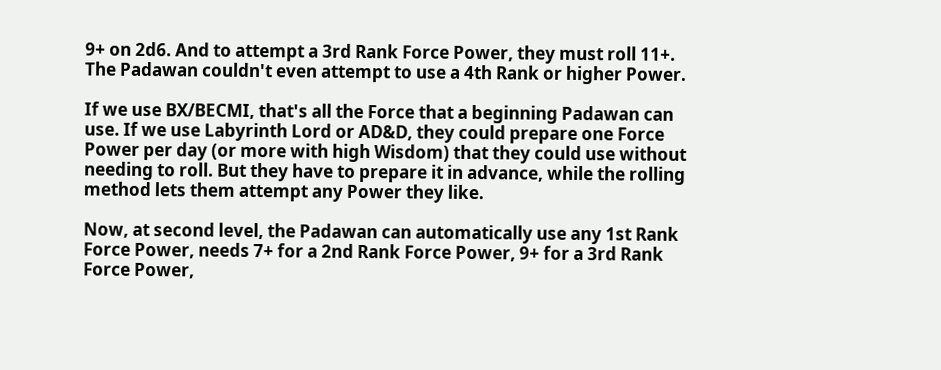9+ on 2d6. And to attempt a 3rd Rank Force Power, they must roll 11+. The Padawan couldn't even attempt to use a 4th Rank or higher Power.

If we use BX/BECMI, that's all the Force that a beginning Padawan can use. If we use Labyrinth Lord or AD&D, they could prepare one Force Power per day (or more with high Wisdom) that they could use without needing to roll. But they have to prepare it in advance, while the rolling method lets them attempt any Power they like.

Now, at second level, the Padawan can automatically use any 1st Rank Force Power, needs 7+ for a 2nd Rank Force Power, 9+ for a 3rd Rank Force Power,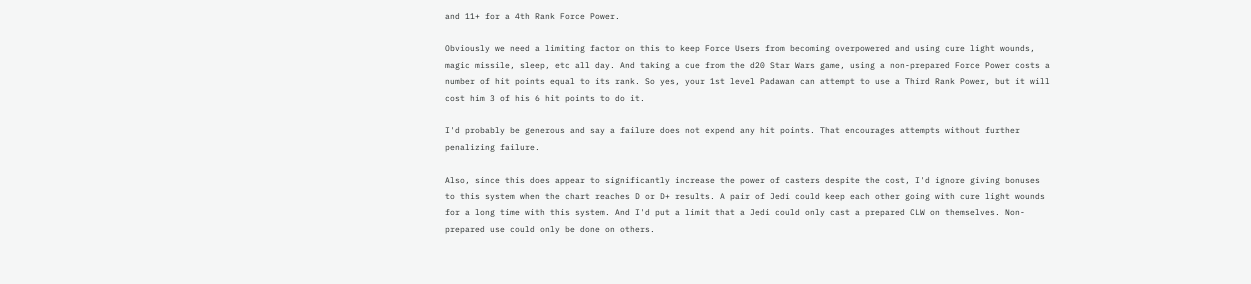and 11+ for a 4th Rank Force Power.

Obviously we need a limiting factor on this to keep Force Users from becoming overpowered and using cure light wounds, magic missile, sleep, etc all day. And taking a cue from the d20 Star Wars game, using a non-prepared Force Power costs a number of hit points equal to its rank. So yes, your 1st level Padawan can attempt to use a Third Rank Power, but it will cost him 3 of his 6 hit points to do it.

I'd probably be generous and say a failure does not expend any hit points. That encourages attempts without further penalizing failure.

Also, since this does appear to significantly increase the power of casters despite the cost, I'd ignore giving bonuses to this system when the chart reaches D or D+ results. A pair of Jedi could keep each other going with cure light wounds for a long time with this system. And I'd put a limit that a Jedi could only cast a prepared CLW on themselves. Non-prepared use could only be done on others.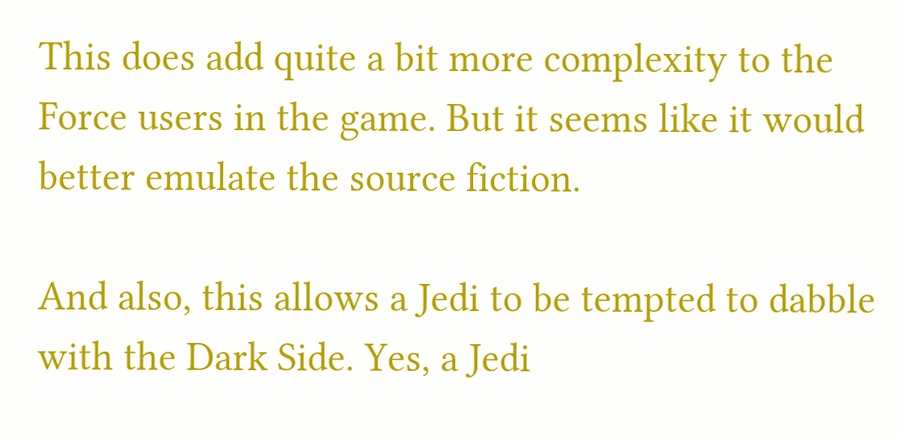This does add quite a bit more complexity to the Force users in the game. But it seems like it would better emulate the source fiction.

And also, this allows a Jedi to be tempted to dabble with the Dark Side. Yes, a Jedi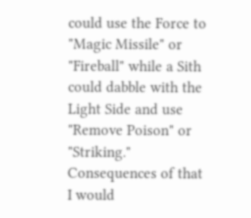could use the Force to "Magic Missile" or "Fireball" while a Sith could dabble with the Light Side and use "Remove Poison" or "Striking." Consequences of that I would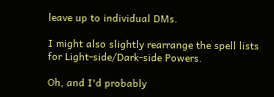leave up to individual DMs.

I might also slightly rearrange the spell lists for Light-side/Dark-side Powers.

Oh, and I'd probably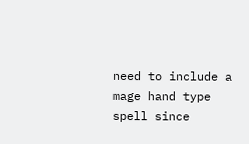need to include a mage hand type spell since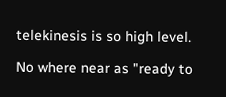telekinesis is so high level.

No where near as "ready to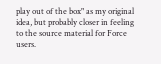play out of the box" as my original idea, but probably closer in feeling to the source material for Force users.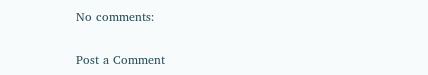No comments:

Post a Comment